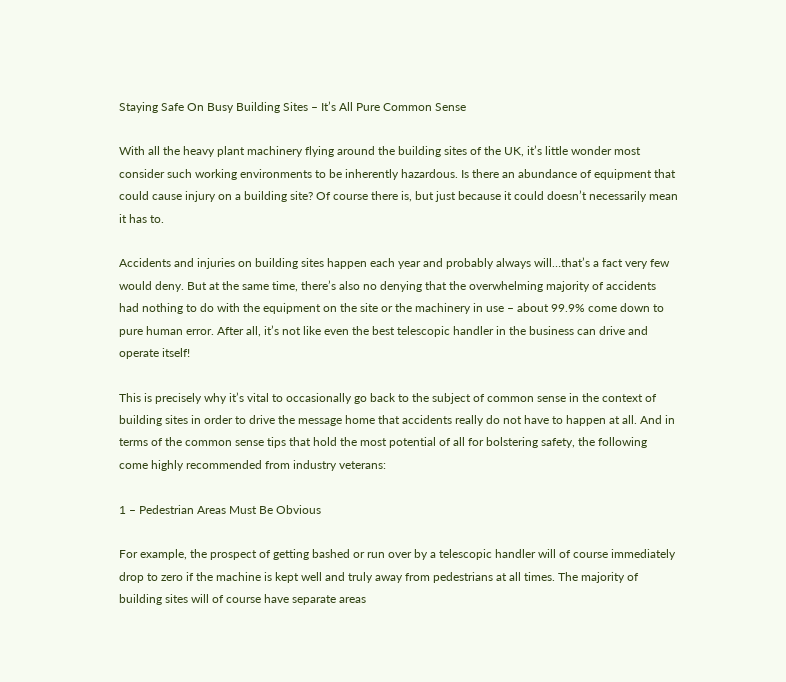Staying Safe On Busy Building Sites – It’s All Pure Common Sense

With all the heavy plant machinery flying around the building sites of the UK, it’s little wonder most consider such working environments to be inherently hazardous. Is there an abundance of equipment that could cause injury on a building site? Of course there is, but just because it could doesn’t necessarily mean it has to.

Accidents and injuries on building sites happen each year and probably always will…that’s a fact very few would deny. But at the same time, there’s also no denying that the overwhelming majority of accidents had nothing to do with the equipment on the site or the machinery in use – about 99.9% come down to pure human error. After all, it’s not like even the best telescopic handler in the business can drive and operate itself!

This is precisely why it’s vital to occasionally go back to the subject of common sense in the context of building sites in order to drive the message home that accidents really do not have to happen at all. And in terms of the common sense tips that hold the most potential of all for bolstering safety, the following come highly recommended from industry veterans:

1 – Pedestrian Areas Must Be Obvious

For example, the prospect of getting bashed or run over by a telescopic handler will of course immediately drop to zero if the machine is kept well and truly away from pedestrians at all times. The majority of building sites will of course have separate areas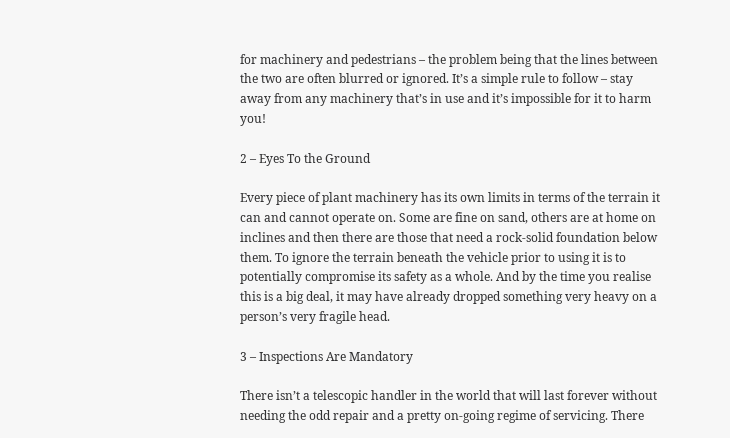for machinery and pedestrians – the problem being that the lines between the two are often blurred or ignored. It’s a simple rule to follow – stay away from any machinery that’s in use and it’s impossible for it to harm you!

2 – Eyes To the Ground

Every piece of plant machinery has its own limits in terms of the terrain it can and cannot operate on. Some are fine on sand, others are at home on inclines and then there are those that need a rock-solid foundation below them. To ignore the terrain beneath the vehicle prior to using it is to potentially compromise its safety as a whole. And by the time you realise this is a big deal, it may have already dropped something very heavy on a person’s very fragile head.

3 – Inspections Are Mandatory

There isn’t a telescopic handler in the world that will last forever without needing the odd repair and a pretty on-going regime of servicing. There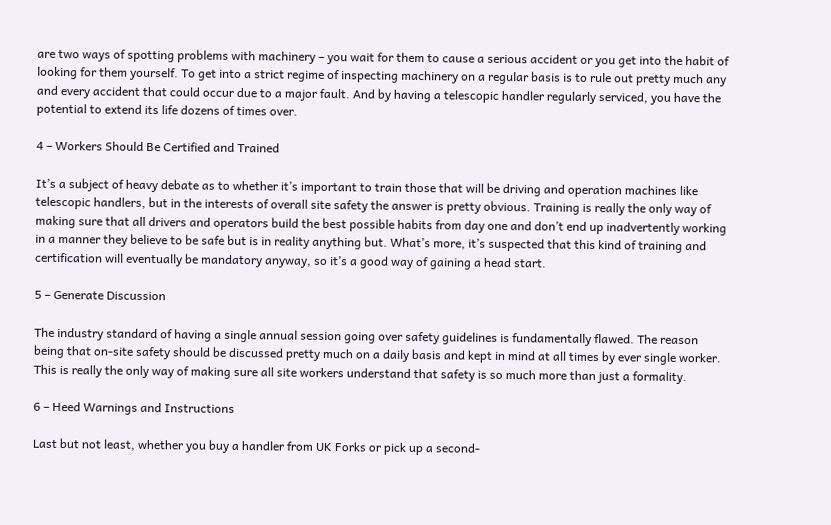are two ways of spotting problems with machinery – you wait for them to cause a serious accident or you get into the habit of looking for them yourself. To get into a strict regime of inspecting machinery on a regular basis is to rule out pretty much any and every accident that could occur due to a major fault. And by having a telescopic handler regularly serviced, you have the potential to extend its life dozens of times over.

4 – Workers Should Be Certified and Trained

It’s a subject of heavy debate as to whether it’s important to train those that will be driving and operation machines like telescopic handlers, but in the interests of overall site safety the answer is pretty obvious. Training is really the only way of making sure that all drivers and operators build the best possible habits from day one and don’t end up inadvertently working in a manner they believe to be safe but is in reality anything but. What’s more, it’s suspected that this kind of training and certification will eventually be mandatory anyway, so it’s a good way of gaining a head start.

5 – Generate Discussion

The industry standard of having a single annual session going over safety guidelines is fundamentally flawed. The reason being that on-site safety should be discussed pretty much on a daily basis and kept in mind at all times by ever single worker. This is really the only way of making sure all site workers understand that safety is so much more than just a formality.

6 – Heed Warnings and Instructions

Last but not least, whether you buy a handler from UK Forks or pick up a second-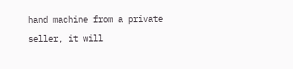hand machine from a private seller, it will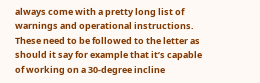always come with a pretty long list of warnings and operational instructions. These need to be followed to the letter as should it say for example that it’s capable of working on a 30-degree incline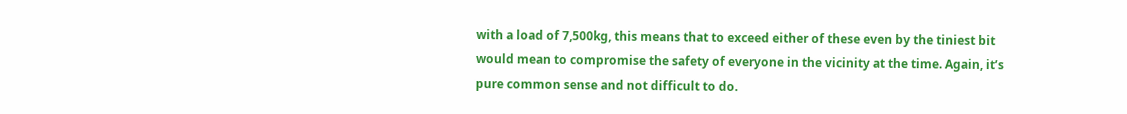with a load of 7,500kg, this means that to exceed either of these even by the tiniest bit would mean to compromise the safety of everyone in the vicinity at the time. Again, it’s pure common sense and not difficult to do.